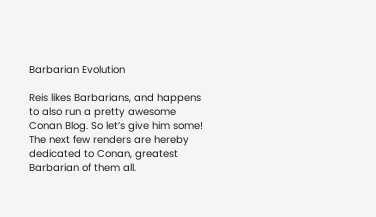Barbarian Evolution

Reis likes Barbarians, and happens to also run a pretty awesome Conan Blog. So let’s give him some! The next few renders are hereby dedicated to Conan, greatest Barbarian of them all.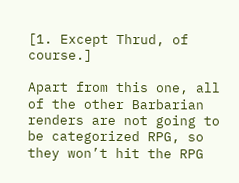[1. Except Thrud, of course.]

Apart from this one, all of the other Barbarian renders are not going to be categorized RPG, so they won’t hit the RPG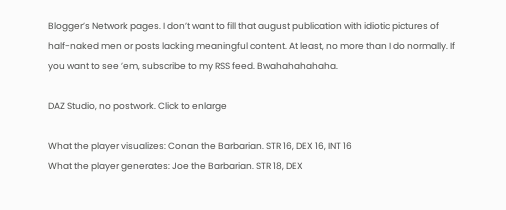Blogger’s Network pages. I don’t want to fill that august publication with idiotic pictures of half-naked men or posts lacking meaningful content. At least, no more than I do normally. If you want to see ’em, subscribe to my RSS feed. Bwahahahahaha.

DAZ Studio, no postwork. Click to enlarge

What the player visualizes: Conan the Barbarian. STR 16, DEX 16, INT 16
What the player generates: Joe the Barbarian. STR 18, DEX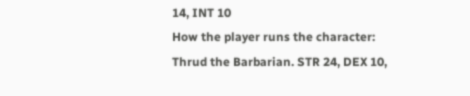14, INT 10
How the player runs the character: Thrud the Barbarian. STR 24, DEX 10,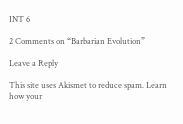INT 6

2 Comments on “Barbarian Evolution”

Leave a Reply

This site uses Akismet to reduce spam. Learn how your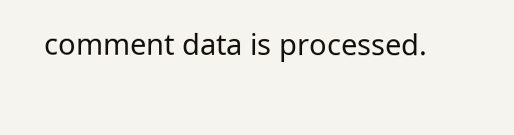comment data is processed.